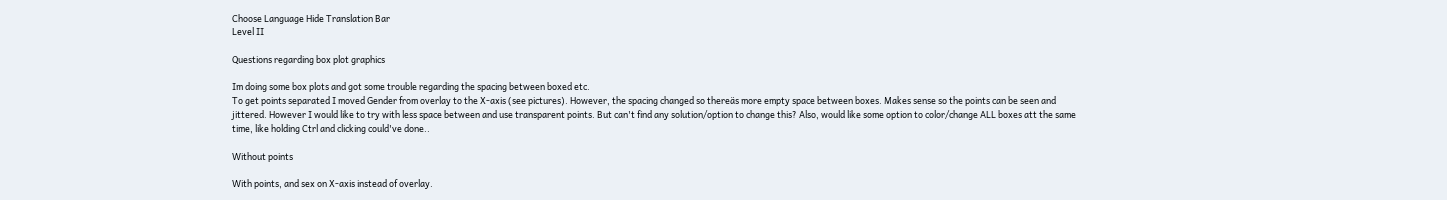Choose Language Hide Translation Bar
Level II

Questions regarding box plot graphics

Im doing some box plots and got some trouble regarding the spacing between boxed etc.
To get points separated I moved Gender from overlay to the X-axis (see pictures). However, the spacing changed so thereäs more empty space between boxes. Makes sense so the points can be seen and jittered. However I would like to try with less space between and use transparent points. But can't find any solution/option to change this? Also, would like some option to color/change ALL boxes att the same time, like holding Ctrl and clicking could've done..

Without points

With points, and sex on X-axis instead of overlay.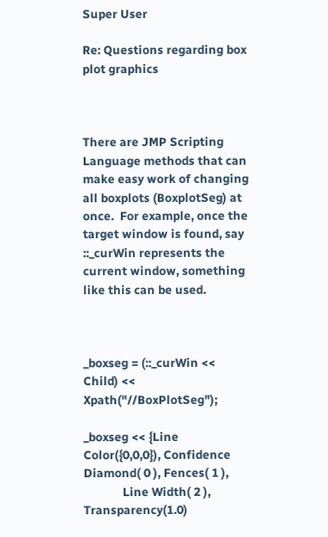Super User

Re: Questions regarding box plot graphics



There are JMP Scripting Language methods that can make easy work of changing all boxplots (BoxplotSeg) at once.  For example, once the target window is found, say ::_curWin represents the current window, something like this can be used.



_boxseg = (::_curWin << Child) << Xpath("//BoxPlotSeg");

_boxseg << {Line Color({0,0,0}), Confidence Diamond( 0 ), Fences( 1 ),
             Line Width( 2 ), Transparency(1.0)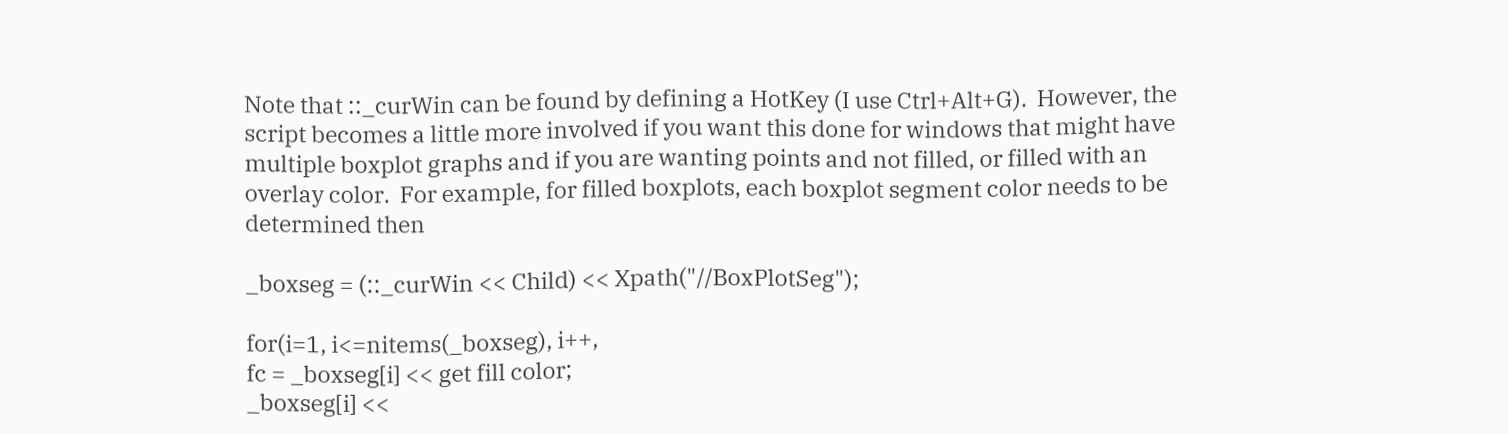Note that ::_curWin can be found by defining a HotKey (I use Ctrl+Alt+G).  However, the script becomes a little more involved if you want this done for windows that might have multiple boxplot graphs and if you are wanting points and not filled, or filled with an overlay color.  For example, for filled boxplots, each boxplot segment color needs to be determined then

_boxseg = (::_curWin << Child) << Xpath("//BoxPlotSeg");

for(i=1, i<=nitems(_boxseg), i++,
fc = _boxseg[i] << get fill color;
_boxseg[i] <<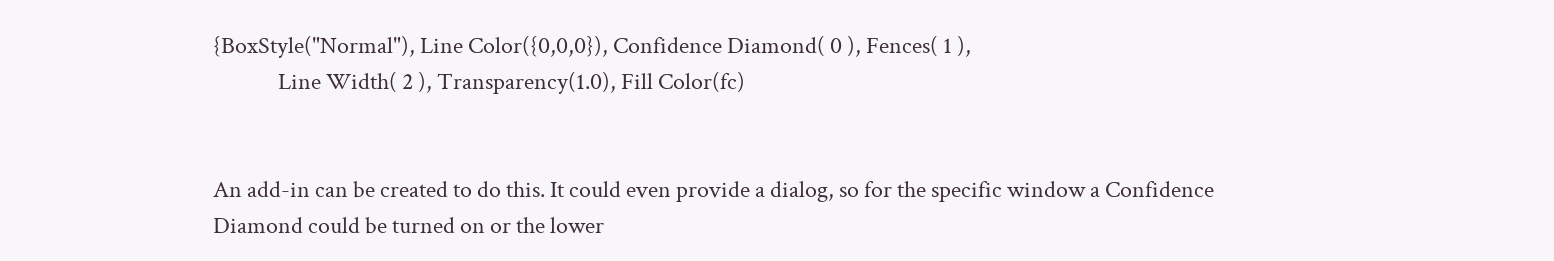{BoxStyle("Normal"), Line Color({0,0,0}), Confidence Diamond( 0 ), Fences( 1 ),
             Line Width( 2 ), Transparency(1.0), Fill Color(fc)


An add-in can be created to do this. It could even provide a dialog, so for the specific window a Confidence Diamond could be turned on or the lower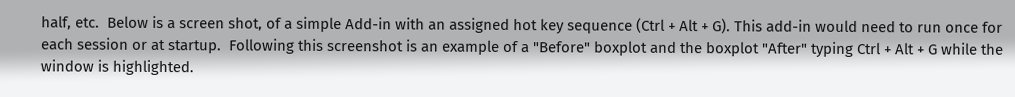half, etc.  Below is a screen shot, of a simple Add-in with an assigned hot key sequence (Ctrl + Alt + G). This add-in would need to run once for each session or at startup.  Following this screenshot is an example of a "Before" boxplot and the boxplot "After" typing Ctrl + Alt + G while the window is highlighted.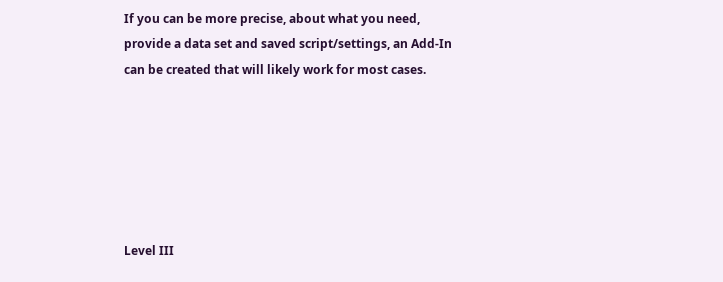If you can be more precise, about what you need, provide a data set and saved script/settings, an Add-In can be created that will likely work for most cases.






Level III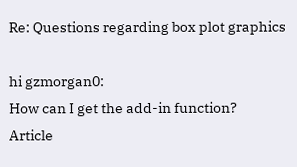Re: Questions regarding box plot graphics

hi gzmorgan0:
How can I get the add-in function?
Article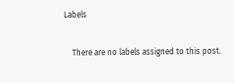Labels

    There are no labels assigned to this post.